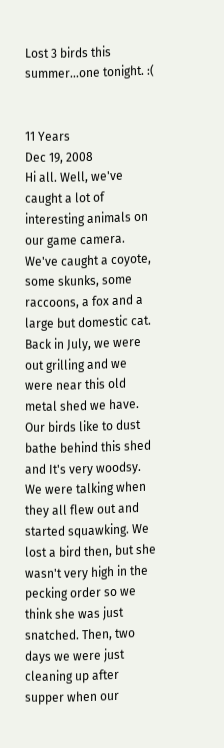Lost 3 birds this summer...one tonight. :(


11 Years
Dec 19, 2008
Hi all. Well, we've caught a lot of interesting animals on our game camera. We've caught a coyote, some skunks, some raccoons, a fox and a large but domestic cat. Back in July, we were out grilling and we were near this old metal shed we have. Our birds like to dust bathe behind this shed and It's very woodsy. We were talking when they all flew out and started squawking. We lost a bird then, but she wasn't very high in the pecking order so we think she was just snatched. Then, two days we were just cleaning up after supper when our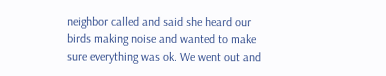neighbor called and said she heard our birds making noise and wanted to make sure everything was ok. We went out and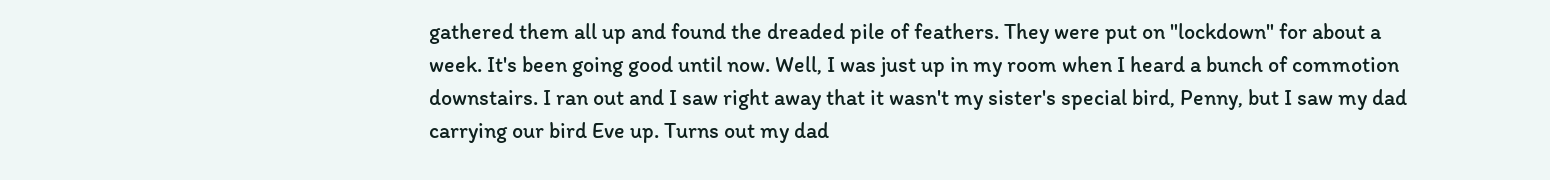gathered them all up and found the dreaded pile of feathers. They were put on "lockdown" for about a week. It's been going good until now. Well, I was just up in my room when I heard a bunch of commotion downstairs. I ran out and I saw right away that it wasn't my sister's special bird, Penny, but I saw my dad carrying our bird Eve up. Turns out my dad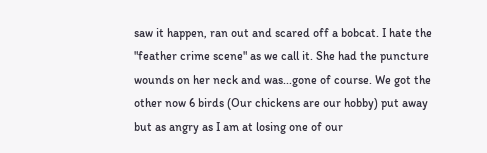saw it happen, ran out and scared off a bobcat. I hate the "feather crime scene" as we call it. She had the puncture wounds on her neck and was...gone of course. We got the other now 6 birds (Our chickens are our hobby) put away but as angry as I am at losing one of our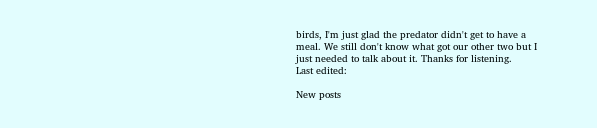birds, I'm just glad the predator didn't get to have a meal. We still don't know what got our other two but I just needed to talk about it. Thanks for listening.
Last edited:

New posts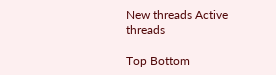New threads Active threads

Top Bottom